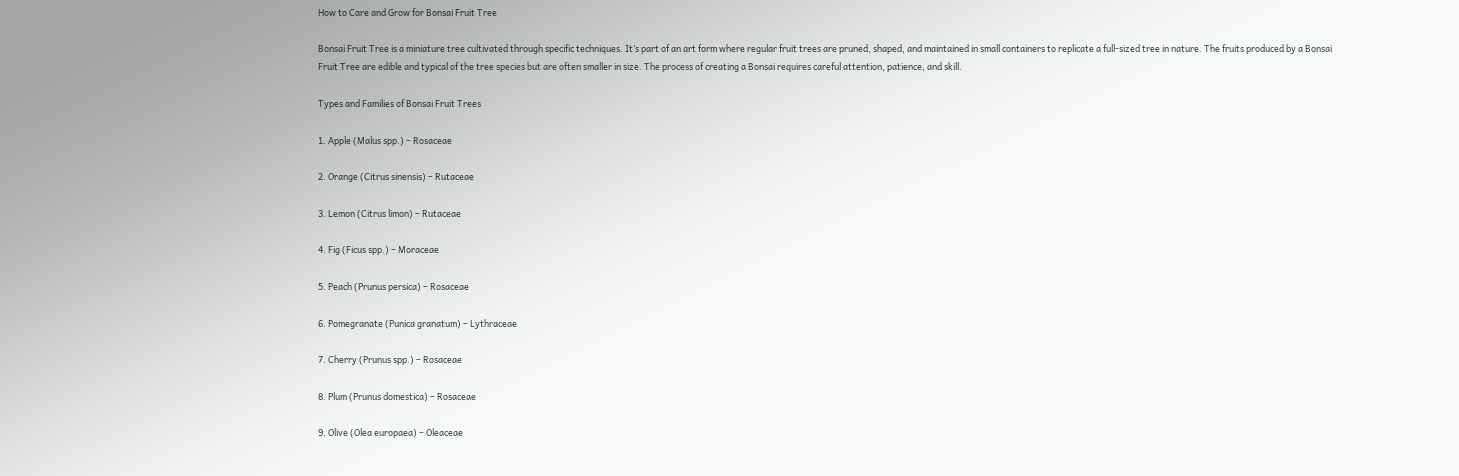How to Care and Grow for Bonsai Fruit Tree

Bonsai Fruit Tree is a miniature tree cultivated through specific techniques. It’s part of an art form where regular fruit trees are pruned, shaped, and maintained in small containers to replicate a full-sized tree in nature. The fruits produced by a Bonsai Fruit Tree are edible and typical of the tree species but are often smaller in size. The process of creating a Bonsai requires careful attention, patience, and skill.

Types and Families of Bonsai Fruit Trees

1. Apple (Malus spp.) – Rosaceae

2. Orange (Citrus sinensis) – Rutaceae

3. Lemon (Citrus limon) – Rutaceae

4. Fig (Ficus spp.) – Moraceae

5. Peach (Prunus persica) – Rosaceae

6. Pomegranate (Punica granatum) – Lythraceae

7. Cherry (Prunus spp.) – Rosaceae

8. Plum (Prunus domestica) – Rosaceae

9. Olive (Olea europaea) – Oleaceae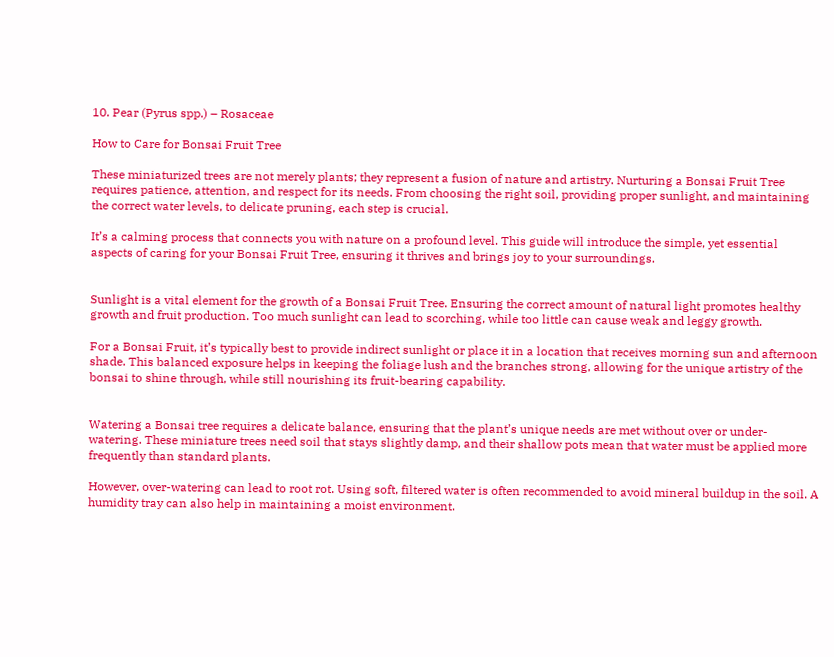10. Pear (Pyrus spp.) – Rosaceae

How to Care for Bonsai Fruit Tree

These miniaturized trees are not merely plants; they represent a fusion of nature and artistry. Nurturing a Bonsai Fruit Tree requires patience, attention, and respect for its needs. From choosing the right soil, providing proper sunlight, and maintaining the correct water levels, to delicate pruning, each step is crucial.

It’s a calming process that connects you with nature on a profound level. This guide will introduce the simple, yet essential aspects of caring for your Bonsai Fruit Tree, ensuring it thrives and brings joy to your surroundings.


Sunlight is a vital element for the growth of a Bonsai Fruit Tree. Ensuring the correct amount of natural light promotes healthy growth and fruit production. Too much sunlight can lead to scorching, while too little can cause weak and leggy growth.

For a Bonsai Fruit, it’s typically best to provide indirect sunlight or place it in a location that receives morning sun and afternoon shade. This balanced exposure helps in keeping the foliage lush and the branches strong, allowing for the unique artistry of the bonsai to shine through, while still nourishing its fruit-bearing capability.


Watering a Bonsai tree requires a delicate balance, ensuring that the plant’s unique needs are met without over or under-watering. These miniature trees need soil that stays slightly damp, and their shallow pots mean that water must be applied more frequently than standard plants.

However, over-watering can lead to root rot. Using soft, filtered water is often recommended to avoid mineral buildup in the soil. A humidity tray can also help in maintaining a moist environment.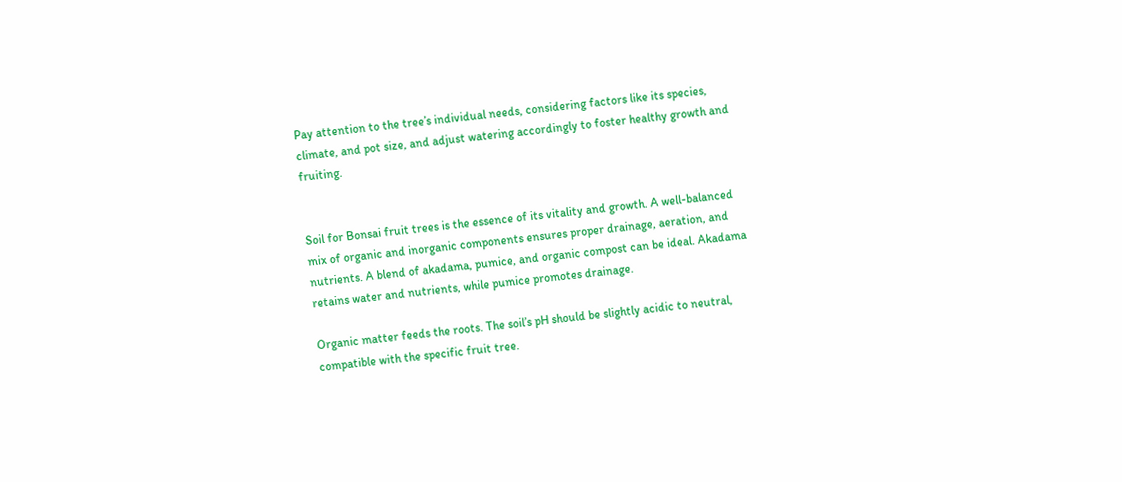Pay attention to the tree’s individual needs, considering factors like its species, climate, and pot size, and adjust watering accordingly to foster healthy growth and fruiting.


Soil for Bonsai fruit trees is the essence of its vitality and growth. A well-balanced mix of organic and inorganic components ensures proper drainage, aeration, and nutrients. A blend of akadama, pumice, and organic compost can be ideal. Akadama retains water and nutrients, while pumice promotes drainage.

Organic matter feeds the roots. The soil’s pH should be slightly acidic to neutral, compatible with the specific fruit tree.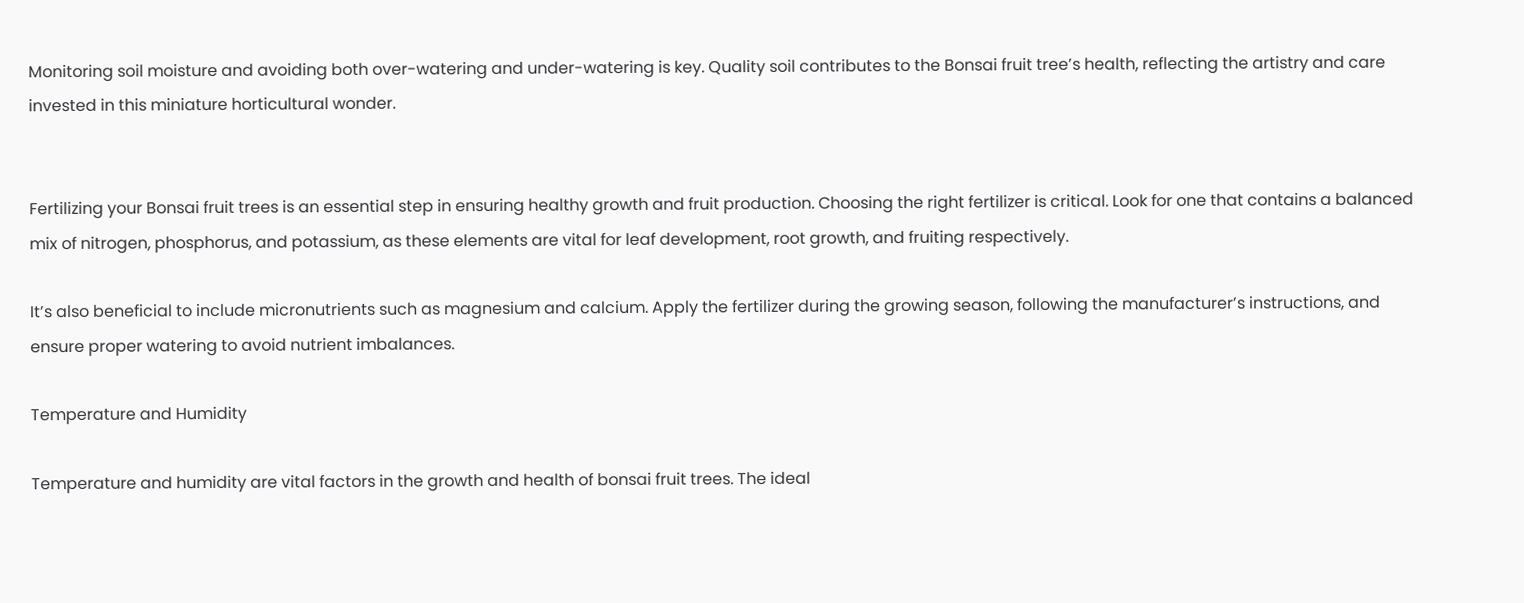Monitoring soil moisture and avoiding both over-watering and under-watering is key. Quality soil contributes to the Bonsai fruit tree’s health, reflecting the artistry and care invested in this miniature horticultural wonder.


Fertilizing your Bonsai fruit trees is an essential step in ensuring healthy growth and fruit production. Choosing the right fertilizer is critical. Look for one that contains a balanced mix of nitrogen, phosphorus, and potassium, as these elements are vital for leaf development, root growth, and fruiting respectively.

It’s also beneficial to include micronutrients such as magnesium and calcium. Apply the fertilizer during the growing season, following the manufacturer’s instructions, and ensure proper watering to avoid nutrient imbalances.

Temperature and Humidity

Temperature and humidity are vital factors in the growth and health of bonsai fruit trees. The ideal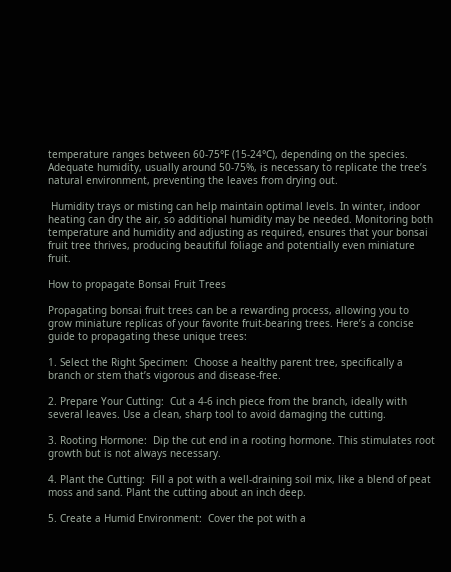temperature ranges between 60-75°F (15-24°C), depending on the species. Adequate humidity, usually around 50-75%, is necessary to replicate the tree’s natural environment, preventing the leaves from drying out.

 Humidity trays or misting can help maintain optimal levels. In winter, indoor heating can dry the air, so additional humidity may be needed. Monitoring both temperature and humidity and adjusting as required, ensures that your bonsai fruit tree thrives, producing beautiful foliage and potentially even miniature fruit.

How to propagate Bonsai Fruit Trees

Propagating bonsai fruit trees can be a rewarding process, allowing you to grow miniature replicas of your favorite fruit-bearing trees. Here’s a concise guide to propagating these unique trees:

1. Select the Right Specimen:  Choose a healthy parent tree, specifically a branch or stem that’s vigorous and disease-free.

2. Prepare Your Cutting:  Cut a 4-6 inch piece from the branch, ideally with several leaves. Use a clean, sharp tool to avoid damaging the cutting.

3. Rooting Hormone:  Dip the cut end in a rooting hormone. This stimulates root growth but is not always necessary.

4. Plant the Cutting:  Fill a pot with a well-draining soil mix, like a blend of peat moss and sand. Plant the cutting about an inch deep.

5. Create a Humid Environment:  Cover the pot with a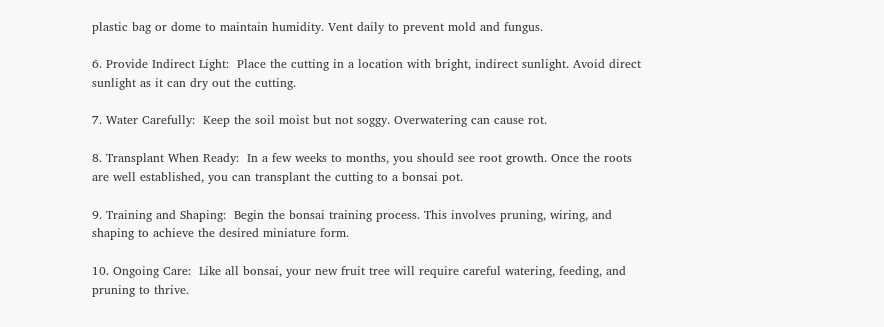plastic bag or dome to maintain humidity. Vent daily to prevent mold and fungus.

6. Provide Indirect Light:  Place the cutting in a location with bright, indirect sunlight. Avoid direct sunlight as it can dry out the cutting.

7. Water Carefully:  Keep the soil moist but not soggy. Overwatering can cause rot.

8. Transplant When Ready:  In a few weeks to months, you should see root growth. Once the roots are well established, you can transplant the cutting to a bonsai pot.

9. Training and Shaping:  Begin the bonsai training process. This involves pruning, wiring, and shaping to achieve the desired miniature form.

10. Ongoing Care:  Like all bonsai, your new fruit tree will require careful watering, feeding, and pruning to thrive.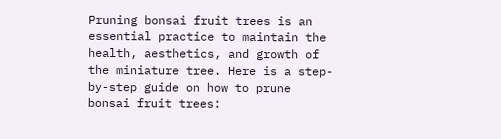Pruning bonsai fruit trees is an essential practice to maintain the health, aesthetics, and growth of the miniature tree. Here is a step-by-step guide on how to prune bonsai fruit trees: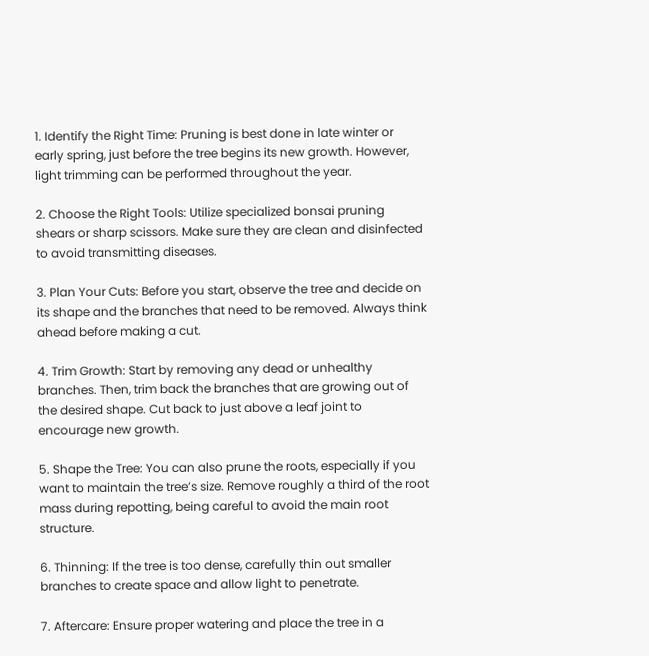1. Identify the Right Time: Pruning is best done in late winter or early spring, just before the tree begins its new growth. However, light trimming can be performed throughout the year.

2. Choose the Right Tools: Utilize specialized bonsai pruning shears or sharp scissors. Make sure they are clean and disinfected to avoid transmitting diseases.

3. Plan Your Cuts: Before you start, observe the tree and decide on its shape and the branches that need to be removed. Always think ahead before making a cut.

4. Trim Growth: Start by removing any dead or unhealthy branches. Then, trim back the branches that are growing out of the desired shape. Cut back to just above a leaf joint to encourage new growth.

5. Shape the Tree: You can also prune the roots, especially if you want to maintain the tree’s size. Remove roughly a third of the root mass during repotting, being careful to avoid the main root structure.

6. Thinning: If the tree is too dense, carefully thin out smaller branches to create space and allow light to penetrate.

7. Aftercare: Ensure proper watering and place the tree in a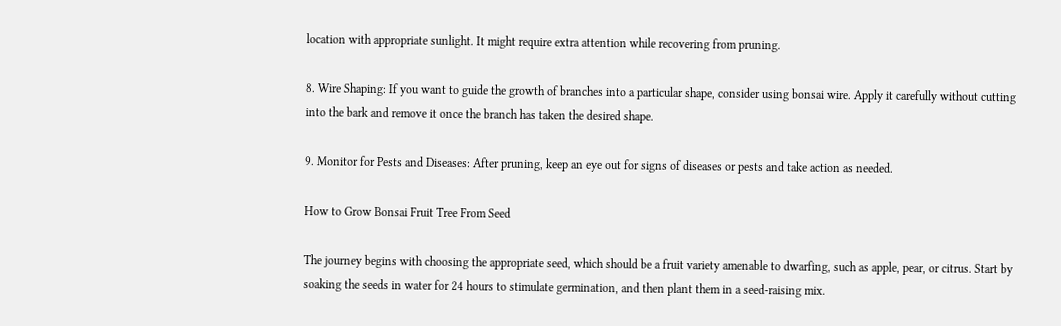location with appropriate sunlight. It might require extra attention while recovering from pruning.

8. Wire Shaping: If you want to guide the growth of branches into a particular shape, consider using bonsai wire. Apply it carefully without cutting into the bark and remove it once the branch has taken the desired shape.

9. Monitor for Pests and Diseases: After pruning, keep an eye out for signs of diseases or pests and take action as needed.

How to Grow Bonsai Fruit Tree From Seed

The journey begins with choosing the appropriate seed, which should be a fruit variety amenable to dwarfing, such as apple, pear, or citrus. Start by soaking the seeds in water for 24 hours to stimulate germination, and then plant them in a seed-raising mix.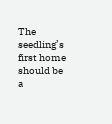The seedling’s first home should be a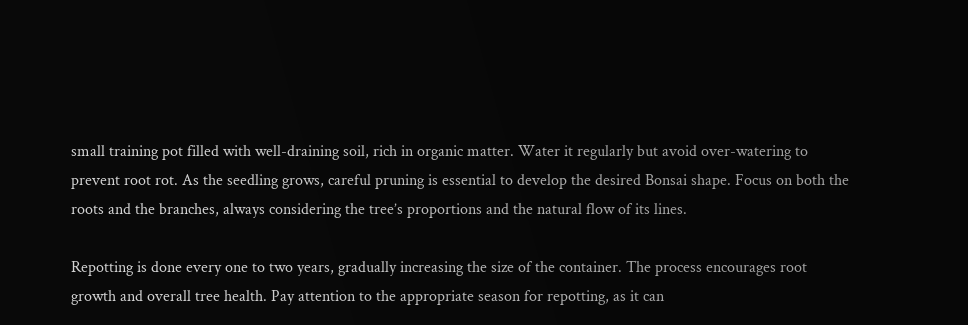small training pot filled with well-draining soil, rich in organic matter. Water it regularly but avoid over-watering to prevent root rot. As the seedling grows, careful pruning is essential to develop the desired Bonsai shape. Focus on both the roots and the branches, always considering the tree’s proportions and the natural flow of its lines.

Repotting is done every one to two years, gradually increasing the size of the container. The process encourages root growth and overall tree health. Pay attention to the appropriate season for repotting, as it can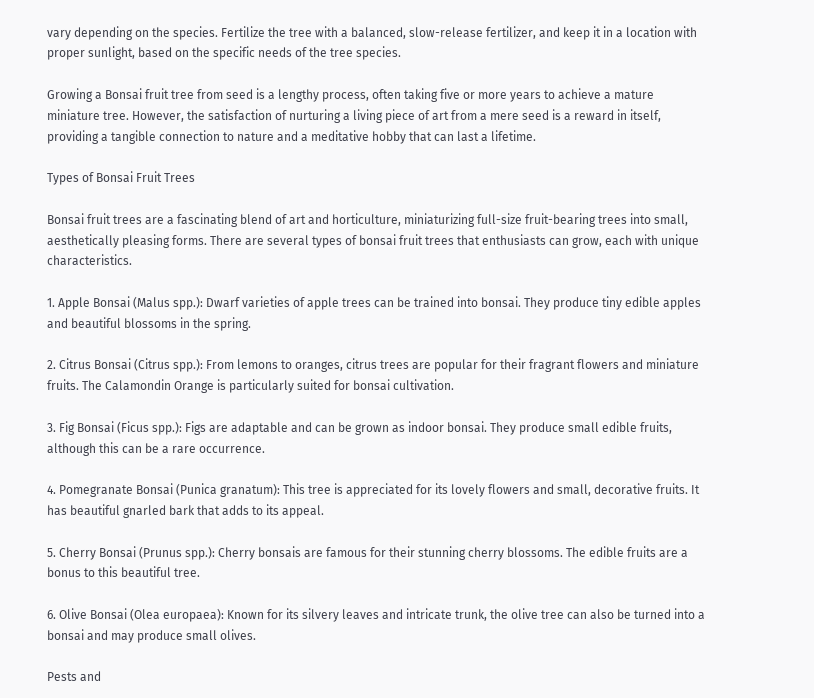vary depending on the species. Fertilize the tree with a balanced, slow-release fertilizer, and keep it in a location with proper sunlight, based on the specific needs of the tree species.

Growing a Bonsai fruit tree from seed is a lengthy process, often taking five or more years to achieve a mature miniature tree. However, the satisfaction of nurturing a living piece of art from a mere seed is a reward in itself, providing a tangible connection to nature and a meditative hobby that can last a lifetime.

Types of Bonsai Fruit Trees

Bonsai fruit trees are a fascinating blend of art and horticulture, miniaturizing full-size fruit-bearing trees into small, aesthetically pleasing forms. There are several types of bonsai fruit trees that enthusiasts can grow, each with unique characteristics.

1. Apple Bonsai (Malus spp.): Dwarf varieties of apple trees can be trained into bonsai. They produce tiny edible apples and beautiful blossoms in the spring.

2. Citrus Bonsai (Citrus spp.): From lemons to oranges, citrus trees are popular for their fragrant flowers and miniature fruits. The Calamondin Orange is particularly suited for bonsai cultivation.

3. Fig Bonsai (Ficus spp.): Figs are adaptable and can be grown as indoor bonsai. They produce small edible fruits, although this can be a rare occurrence.

4. Pomegranate Bonsai (Punica granatum): This tree is appreciated for its lovely flowers and small, decorative fruits. It has beautiful gnarled bark that adds to its appeal.

5. Cherry Bonsai (Prunus spp.): Cherry bonsais are famous for their stunning cherry blossoms. The edible fruits are a bonus to this beautiful tree.

6. Olive Bonsai (Olea europaea): Known for its silvery leaves and intricate trunk, the olive tree can also be turned into a bonsai and may produce small olives.

Pests and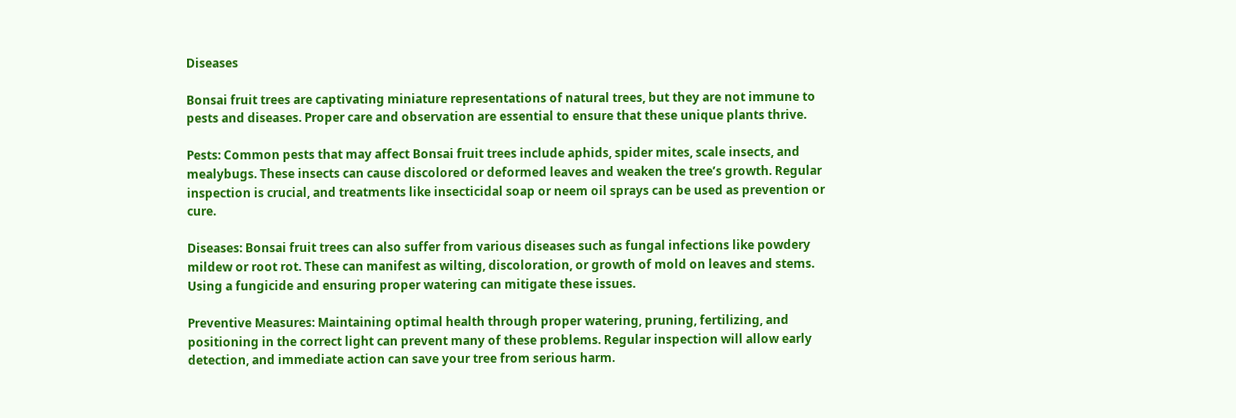Diseases

Bonsai fruit trees are captivating miniature representations of natural trees, but they are not immune to pests and diseases. Proper care and observation are essential to ensure that these unique plants thrive.

Pests: Common pests that may affect Bonsai fruit trees include aphids, spider mites, scale insects, and mealybugs. These insects can cause discolored or deformed leaves and weaken the tree’s growth. Regular inspection is crucial, and treatments like insecticidal soap or neem oil sprays can be used as prevention or cure.

Diseases: Bonsai fruit trees can also suffer from various diseases such as fungal infections like powdery mildew or root rot. These can manifest as wilting, discoloration, or growth of mold on leaves and stems. Using a fungicide and ensuring proper watering can mitigate these issues.

Preventive Measures: Maintaining optimal health through proper watering, pruning, fertilizing, and positioning in the correct light can prevent many of these problems. Regular inspection will allow early detection, and immediate action can save your tree from serious harm.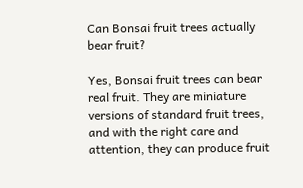Can Bonsai fruit trees actually bear fruit?

Yes, Bonsai fruit trees can bear real fruit. They are miniature versions of standard fruit trees, and with the right care and attention, they can produce fruit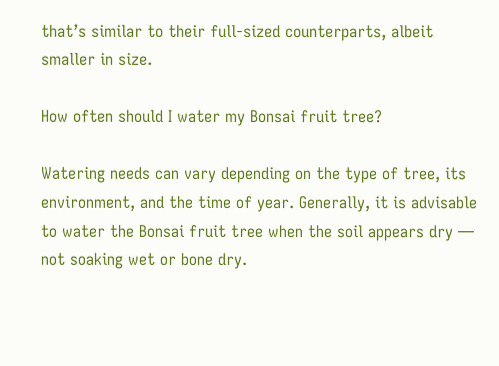that’s similar to their full-sized counterparts, albeit smaller in size.

How often should I water my Bonsai fruit tree?

Watering needs can vary depending on the type of tree, its environment, and the time of year. Generally, it is advisable to water the Bonsai fruit tree when the soil appears dry — not soaking wet or bone dry.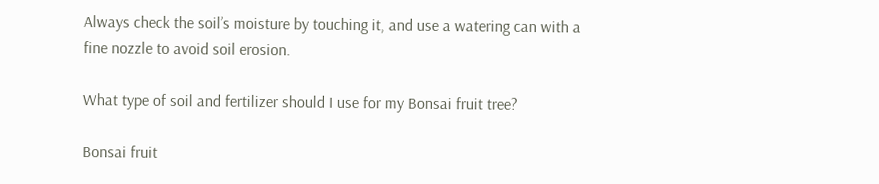Always check the soil’s moisture by touching it, and use a watering can with a fine nozzle to avoid soil erosion.

What type of soil and fertilizer should I use for my Bonsai fruit tree?

Bonsai fruit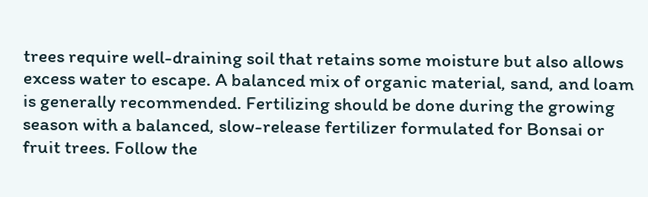trees require well-draining soil that retains some moisture but also allows excess water to escape. A balanced mix of organic material, sand, and loam is generally recommended. Fertilizing should be done during the growing season with a balanced, slow-release fertilizer formulated for Bonsai or fruit trees. Follow the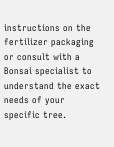instructions on the fertilizer packaging or consult with a Bonsai specialist to understand the exact needs of your specific tree.